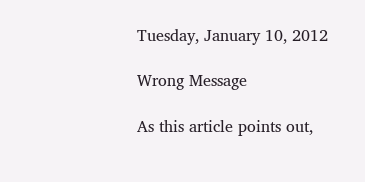Tuesday, January 10, 2012

Wrong Message

As this article points out,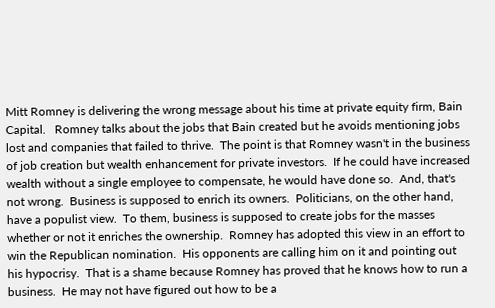Mitt Romney is delivering the wrong message about his time at private equity firm, Bain Capital.   Romney talks about the jobs that Bain created but he avoids mentioning jobs lost and companies that failed to thrive.  The point is that Romney wasn't in the business of job creation but wealth enhancement for private investors.  If he could have increased wealth without a single employee to compensate, he would have done so.  And, that's not wrong.  Business is supposed to enrich its owners.  Politicians, on the other hand, have a populist view.  To them, business is supposed to create jobs for the masses whether or not it enriches the ownership.  Romney has adopted this view in an effort to win the Republican nomination.  His opponents are calling him on it and pointing out his hypocrisy.  That is a shame because Romney has proved that he knows how to run a business.  He may not have figured out how to be a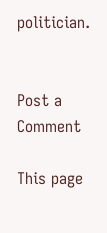politician.


Post a Comment

This page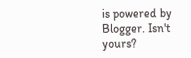is powered by Blogger. Isn't yours?